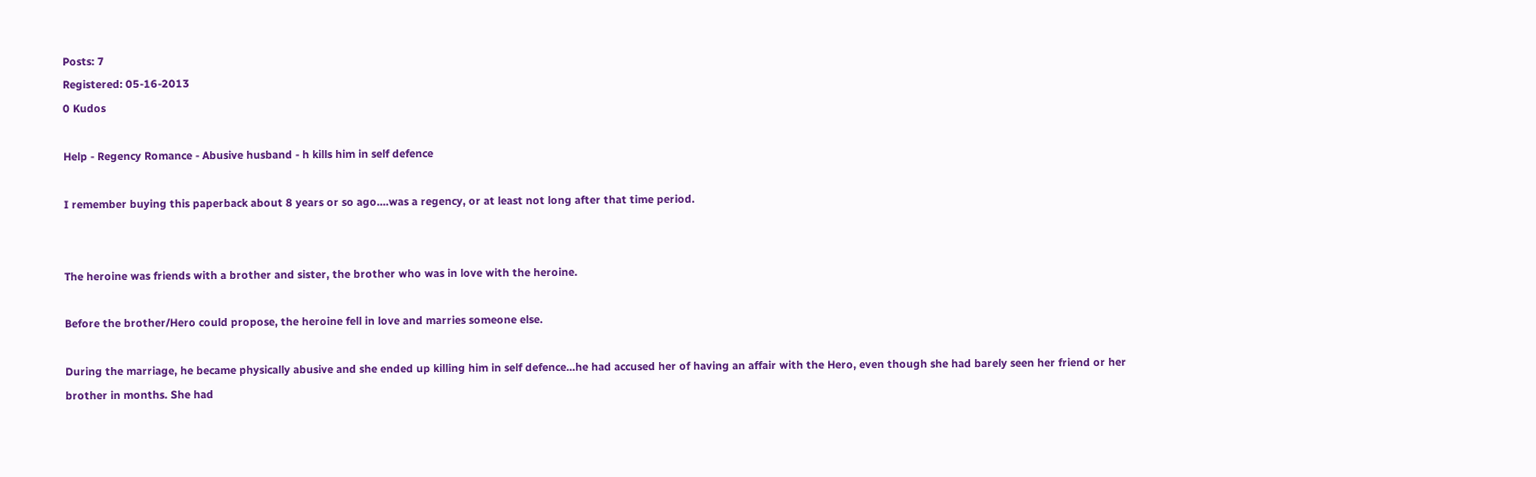Posts: 7
Registered: 05-16-2013
0 Kudos

Help - Regency Romance - Abusive husband - h kills him in self defence

I remember buying this paperback about 8 years or so ago....was a regency, or at least not long after that time period.


The heroine was friends with a brother and sister, the brother who was in love with the heroine.

Before the brother/Hero could propose, the heroine fell in love and marries someone else.

During the marriage, he became physically abusive and she ended up killing him in self defence...he had accused her of having an affair with the Hero, even though she had barely seen her friend or her brother in months. She had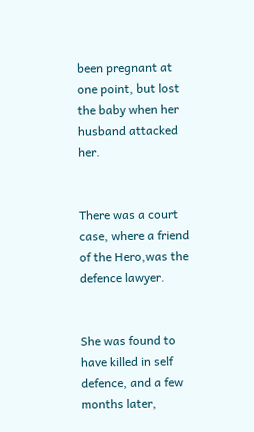been pregnant at one point, but lost the baby when her husband attacked her.


There was a court case, where a friend of the Hero,was the defence lawyer.


She was found to have killed in self defence, and a few months later,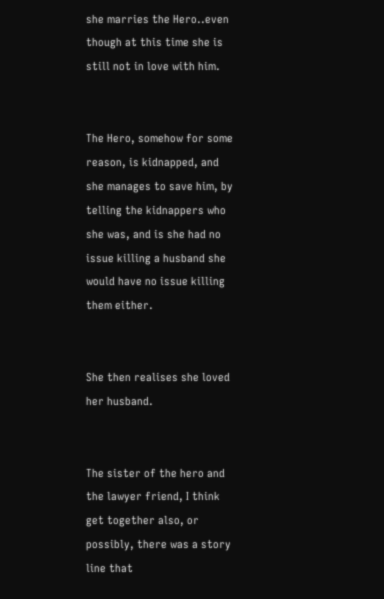she marries the Hero..even though at this time she is still not in love with him.


The Hero, somehow for some reason, is kidnapped, and she manages to save him, by telling the kidnappers who she was, and is she had no issue killing a husband she would have no issue killing them either.


She then realises she loved her husband.


The sister of the hero and the lawyer friend, I think get together also, or possibly, there was a story line that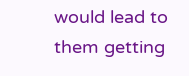would lead to them getting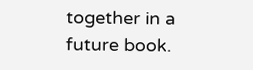together in a future book.